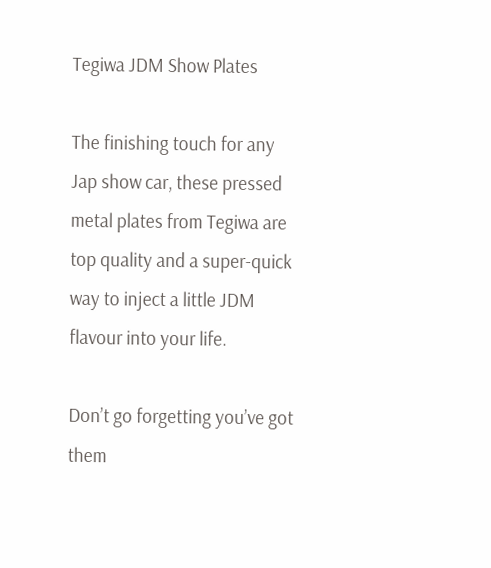Tegiwa JDM Show Plates

The finishing touch for any Jap show car, these pressed metal plates from Tegiwa are top quality and a super-quick way to inject a little JDM flavour into your life.

Don’t go forgetting you’ve got them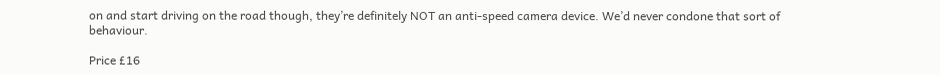on and start driving on the road though, they’re definitely NOT an anti-speed camera device. We’d never condone that sort of behaviour.

Price £16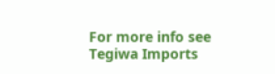For more info see Tegiwa Imports